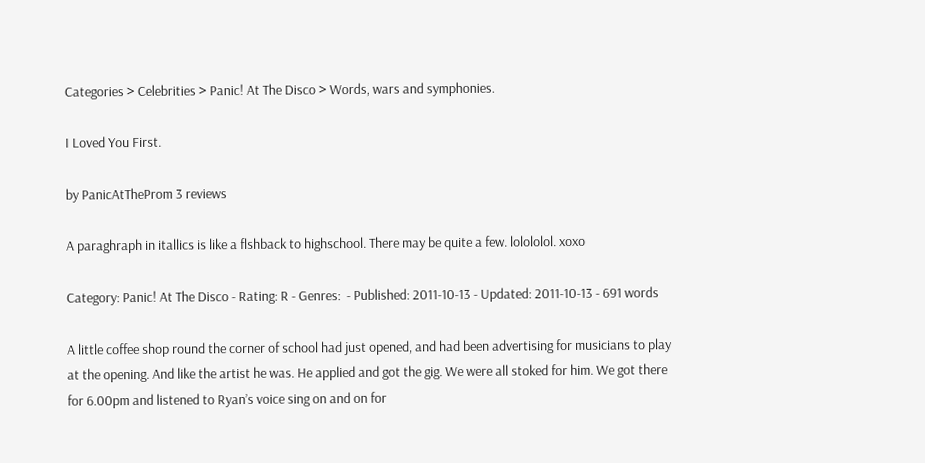Categories > Celebrities > Panic! At The Disco > Words, wars and symphonies.

I Loved You First.

by PanicAtTheProm 3 reviews

A paraghraph in itallics is like a flshback to highschool. There may be quite a few. lolololol. xoxo

Category: Panic! At The Disco - Rating: R - Genres:  - Published: 2011-10-13 - Updated: 2011-10-13 - 691 words

A little coffee shop round the corner of school had just opened, and had been advertising for musicians to play at the opening. And like the artist he was. He applied and got the gig. We were all stoked for him. We got there for 6.00pm and listened to Ryan’s voice sing on and on for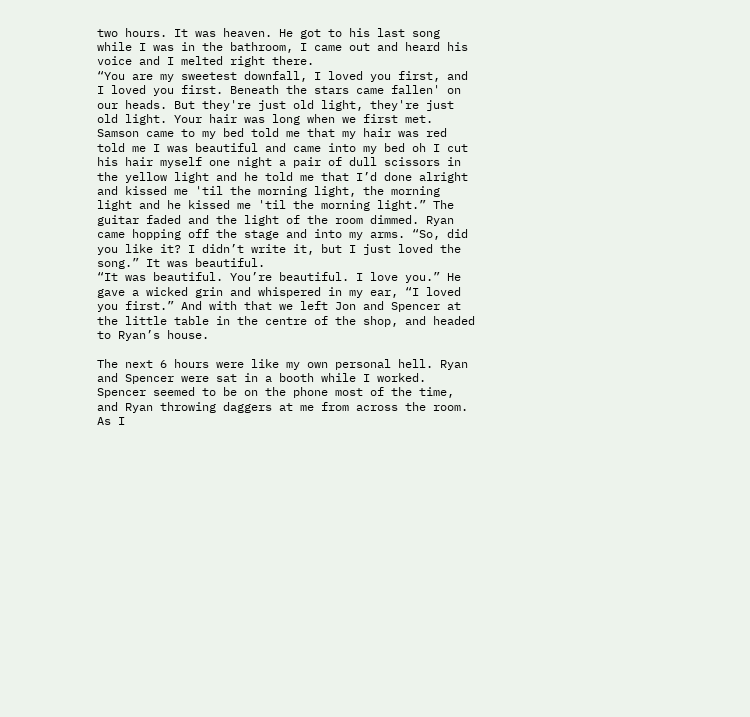two hours. It was heaven. He got to his last song while I was in the bathroom, I came out and heard his voice and I melted right there.
“You are my sweetest downfall, I loved you first, and I loved you first. Beneath the stars came fallen' on our heads. But they're just old light, they're just old light. Your hair was long when we first met. Samson came to my bed told me that my hair was red told me I was beautiful and came into my bed oh I cut his hair myself one night a pair of dull scissors in the yellow light and he told me that I’d done alright and kissed me 'til the morning light, the morning light and he kissed me 'til the morning light.” The guitar faded and the light of the room dimmed. Ryan came hopping off the stage and into my arms. “So, did you like it? I didn’t write it, but I just loved the song.” It was beautiful.
“It was beautiful. You’re beautiful. I love you.” He gave a wicked grin and whispered in my ear, “I loved you first.” And with that we left Jon and Spencer at the little table in the centre of the shop, and headed to Ryan’s house.

The next 6 hours were like my own personal hell. Ryan and Spencer were sat in a booth while I worked. Spencer seemed to be on the phone most of the time, and Ryan throwing daggers at me from across the room. As I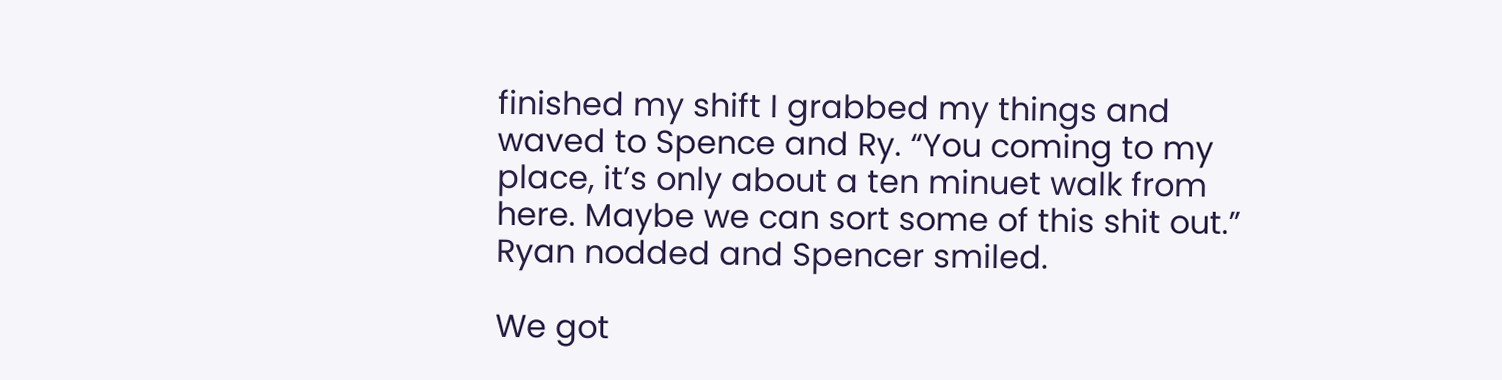finished my shift I grabbed my things and waved to Spence and Ry. “You coming to my place, it’s only about a ten minuet walk from here. Maybe we can sort some of this shit out.” Ryan nodded and Spencer smiled.

We got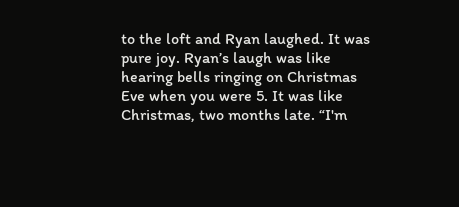to the loft and Ryan laughed. It was pure joy. Ryan’s laugh was like hearing bells ringing on Christmas Eve when you were 5. It was like Christmas, two months late. “I'm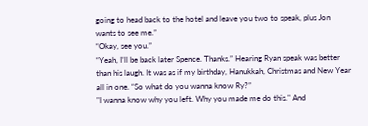going to head back to the hotel and leave you two to speak, plus Jon wants to see me.”
“Okay, see you.”
“Yeah, I’ll be back later Spence. Thanks.” Hearing Ryan speak was better than his laugh. It was as if my birthday, Hanukkah, Christmas and New Year all in one. “So what do you wanna know Ry?”
"I wanna know why you left. Why you made me do this." And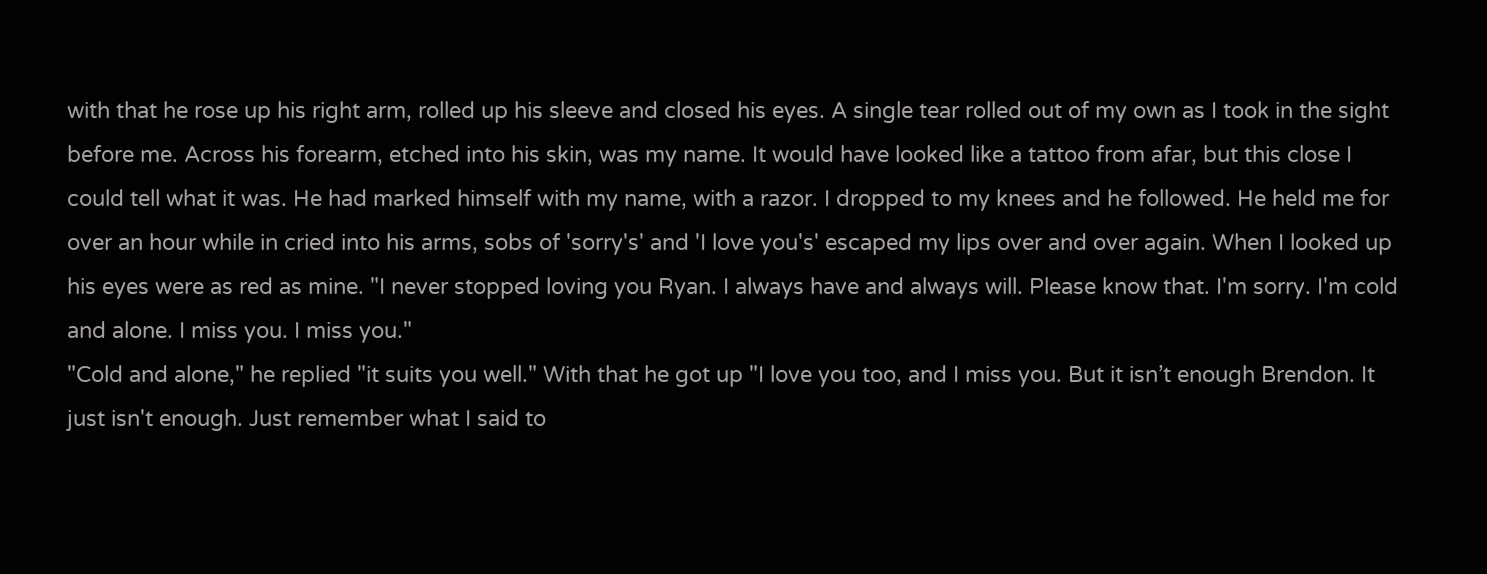with that he rose up his right arm, rolled up his sleeve and closed his eyes. A single tear rolled out of my own as I took in the sight before me. Across his forearm, etched into his skin, was my name. It would have looked like a tattoo from afar, but this close I could tell what it was. He had marked himself with my name, with a razor. I dropped to my knees and he followed. He held me for over an hour while in cried into his arms, sobs of 'sorry's' and 'I love you's' escaped my lips over and over again. When I looked up his eyes were as red as mine. "I never stopped loving you Ryan. I always have and always will. Please know that. I'm sorry. I'm cold and alone. I miss you. I miss you."
"Cold and alone," he replied "it suits you well." With that he got up "I love you too, and I miss you. But it isn’t enough Brendon. It just isn't enough. Just remember what I said to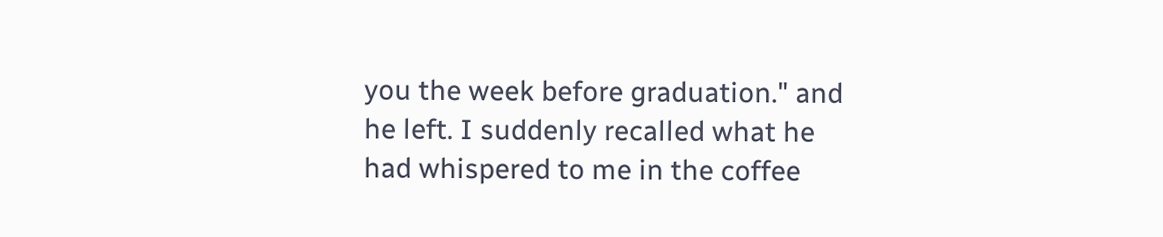you the week before graduation." and he left. I suddenly recalled what he had whispered to me in the coffee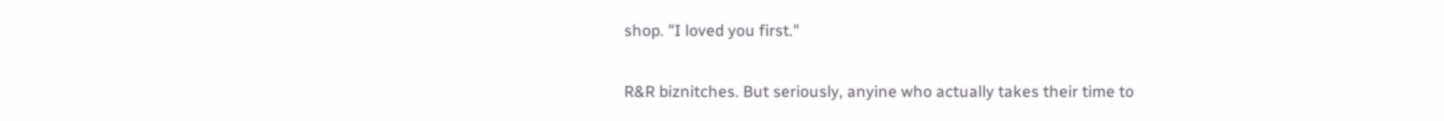shop. "I loved you first."

R&R biznitches. But seriously, anyine who actually takes their time to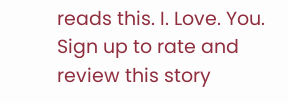reads this. I. Love. You.
Sign up to rate and review this story